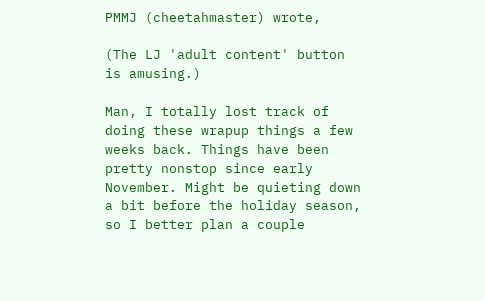PMMJ (cheetahmaster) wrote,

(The LJ 'adult content' button is amusing.)

Man, I totally lost track of doing these wrapup things a few weeks back. Things have been pretty nonstop since early November. Might be quieting down a bit before the holiday season, so I better plan a couple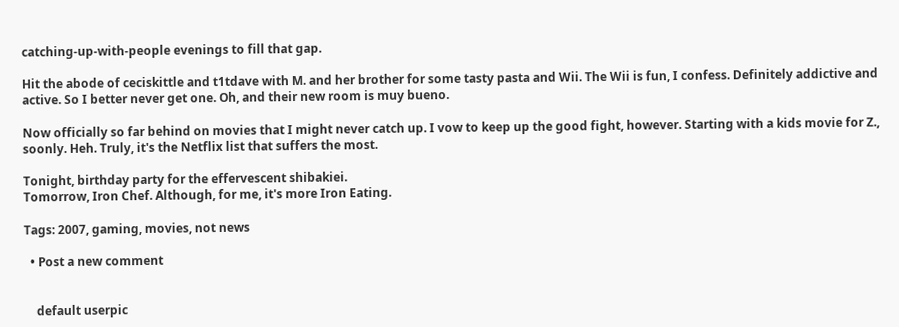catching-up-with-people evenings to fill that gap.

Hit the abode of ceciskittle and t1tdave with M. and her brother for some tasty pasta and Wii. The Wii is fun, I confess. Definitely addictive and active. So I better never get one. Oh, and their new room is muy bueno.

Now officially so far behind on movies that I might never catch up. I vow to keep up the good fight, however. Starting with a kids movie for Z., soonly. Heh. Truly, it's the Netflix list that suffers the most.

Tonight, birthday party for the effervescent shibakiei.
Tomorrow, Iron Chef. Although, for me, it's more Iron Eating.

Tags: 2007, gaming, movies, not news

  • Post a new comment


    default userpic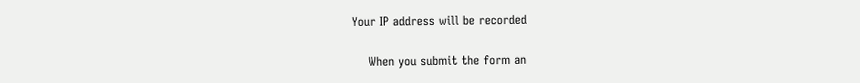Your IP address will be recorded

    When you submit the form an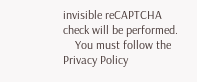invisible reCAPTCHA check will be performed.
    You must follow the Privacy Policy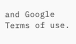and Google Terms of use.